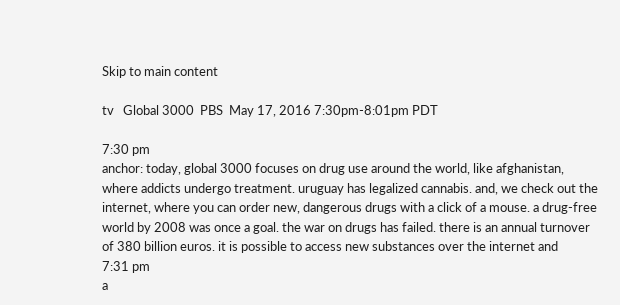Skip to main content

tv   Global 3000  PBS  May 17, 2016 7:30pm-8:01pm PDT

7:30 pm
anchor: today, global 3000 focuses on drug use around the world, like afghanistan, where addicts undergo treatment. uruguay has legalized cannabis. and, we check out the internet, where you can order new, dangerous drugs with a click of a mouse. a drug-free world by 2008 was once a goal. the war on drugs has failed. there is an annual turnover of 380 billion euros. it is possible to access new substances over the internet and
7:31 pm
a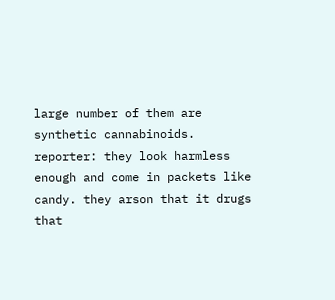large number of them are synthetic cannabinoids. reporter: they look harmless enough and come in packets like candy. they arson that it drugs that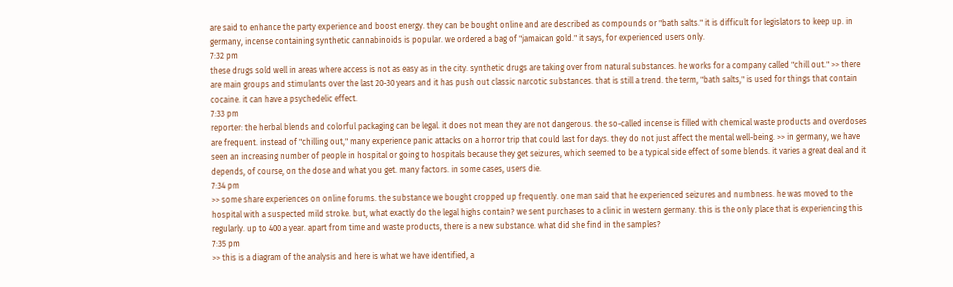are said to enhance the party experience and boost energy. they can be bought online and are described as compounds or "bath salts." it is difficult for legislators to keep up. in germany, incense containing synthetic cannabinoids is popular. we ordered a bag of "jamaican gold." it says, for experienced users only.
7:32 pm
these drugs sold well in areas where access is not as easy as in the city. synthetic drugs are taking over from natural substances. he works for a company called "chill out." >> there are main groups and stimulants over the last 20-30 years and it has push out classic narcotic substances. that is still a trend. the term, "bath salts," is used for things that contain cocaine. it can have a psychedelic effect.
7:33 pm
reporter: the herbal blends and colorful packaging can be legal. it does not mean they are not dangerous. the so-called incense is filled with chemical waste products and overdoses are frequent. instead of "chilling out," many experience panic attacks on a horror trip that could last for days. they do not just affect the mental well-being. >> in germany, we have seen an increasing number of people in hospital or going to hospitals because they get seizures, which seemed to be a typical side effect of some blends. it varies a great deal and it depends, of course, on the dose and what you get. many factors. in some cases, users die.
7:34 pm
>> some share experiences on online forums. the substance we bought cropped up frequently. one man said that he experienced seizures and numbness. he was moved to the hospital with a suspected mild stroke. but, what exactly do the legal highs contain? we sent purchases to a clinic in western germany. this is the only place that is experiencing this regularly. up to 400 a year. apart from time and waste products, there is a new substance. what did she find in the samples?
7:35 pm
>> this is a diagram of the analysis and here is what we have identified, a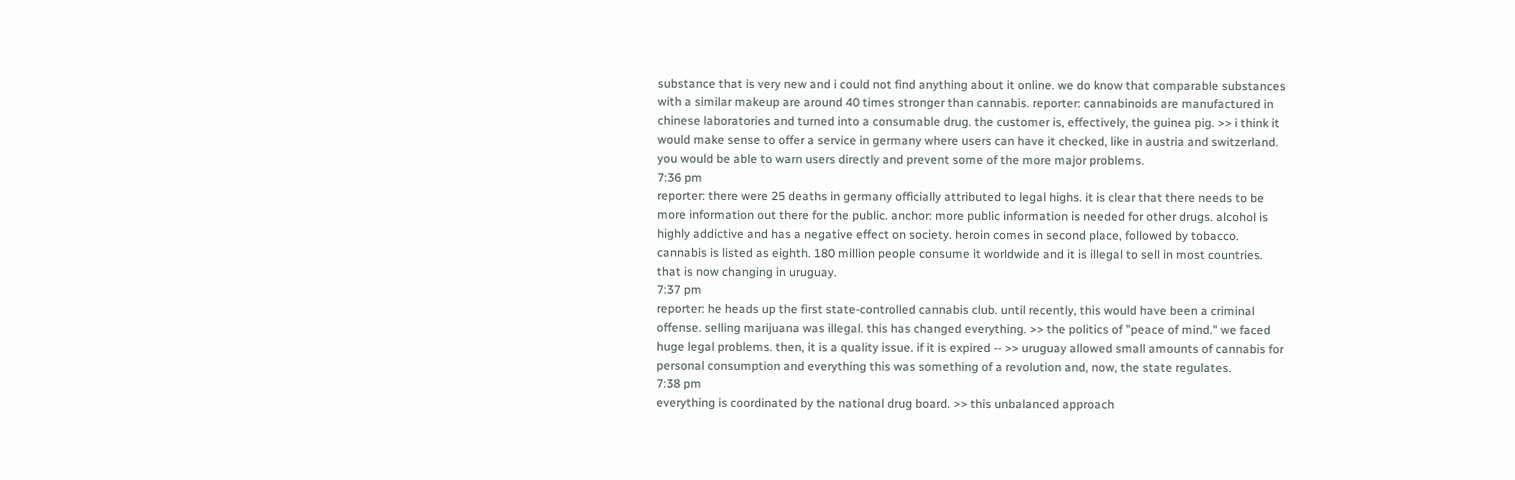substance that is very new and i could not find anything about it online. we do know that comparable substances with a similar makeup are around 40 times stronger than cannabis. reporter: cannabinoids are manufactured in chinese laboratories and turned into a consumable drug. the customer is, effectively, the guinea pig. >> i think it would make sense to offer a service in germany where users can have it checked, like in austria and switzerland. you would be able to warn users directly and prevent some of the more major problems.
7:36 pm
reporter: there were 25 deaths in germany officially attributed to legal highs. it is clear that there needs to be more information out there for the public. anchor: more public information is needed for other drugs. alcohol is highly addictive and has a negative effect on society. heroin comes in second place, followed by tobacco. cannabis is listed as eighth. 180 million people consume it worldwide and it is illegal to sell in most countries. that is now changing in uruguay.
7:37 pm
reporter: he heads up the first state-controlled cannabis club. until recently, this would have been a criminal offense. selling marijuana was illegal. this has changed everything. >> the politics of "peace of mind." we faced huge legal problems. then, it is a quality issue. if it is expired -- >> uruguay allowed small amounts of cannabis for personal consumption and everything this was something of a revolution and, now, the state regulates.
7:38 pm
everything is coordinated by the national drug board. >> this unbalanced approach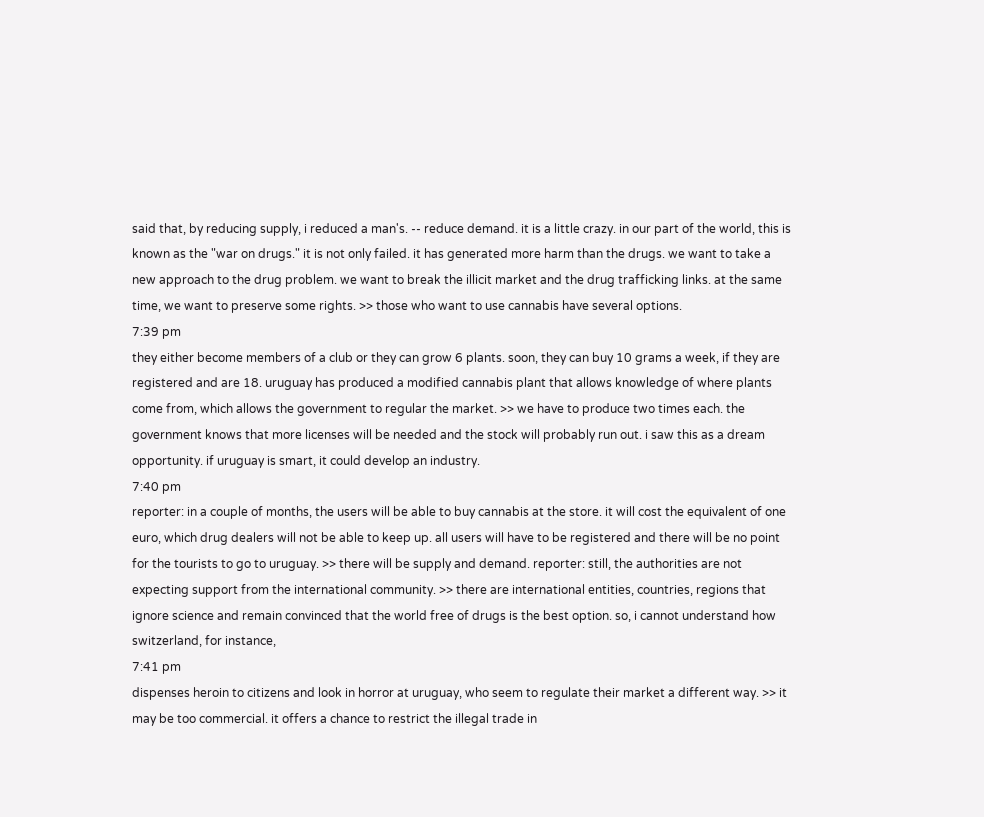said that, by reducing supply, i reduced a man's. -- reduce demand. it is a little crazy. in our part of the world, this is known as the "war on drugs." it is not only failed. it has generated more harm than the drugs. we want to take a new approach to the drug problem. we want to break the illicit market and the drug trafficking links. at the same time, we want to preserve some rights. >> those who want to use cannabis have several options.
7:39 pm
they either become members of a club or they can grow 6 plants. soon, they can buy 10 grams a week, if they are registered and are 18. uruguay has produced a modified cannabis plant that allows knowledge of where plants come from, which allows the government to regular the market. >> we have to produce two times each. the government knows that more licenses will be needed and the stock will probably run out. i saw this as a dream opportunity. if uruguay is smart, it could develop an industry.
7:40 pm
reporter: in a couple of months, the users will be able to buy cannabis at the store. it will cost the equivalent of one euro, which drug dealers will not be able to keep up. all users will have to be registered and there will be no point for the tourists to go to uruguay. >> there will be supply and demand. reporter: still, the authorities are not expecting support from the international community. >> there are international entities, countries, regions that ignore science and remain convinced that the world free of drugs is the best option. so, i cannot understand how switzerland, for instance,
7:41 pm
dispenses heroin to citizens and look in horror at uruguay, who seem to regulate their market a different way. >> it may be too commercial. it offers a chance to restrict the illegal trade in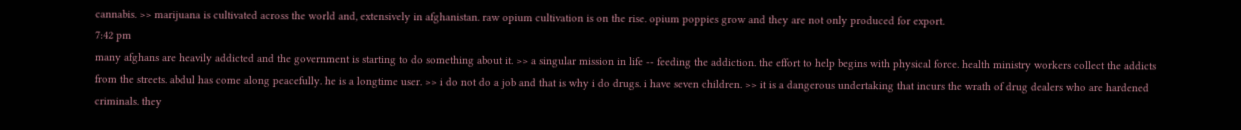cannabis. >> marijuana is cultivated across the world and, extensively in afghanistan. raw opium cultivation is on the rise. opium poppies grow and they are not only produced for export.
7:42 pm
many afghans are heavily addicted and the government is starting to do something about it. >> a singular mission in life -- feeding the addiction. the effort to help begins with physical force. health ministry workers collect the addicts from the streets. abdul has come along peacefully. he is a longtime user. >> i do not do a job and that is why i do drugs. i have seven children. >> it is a dangerous undertaking that incurs the wrath of drug dealers who are hardened criminals. they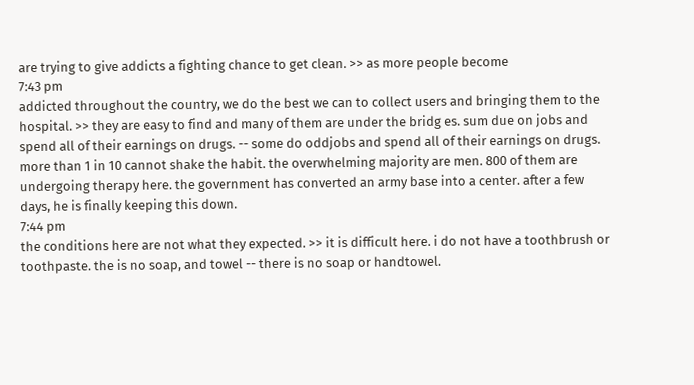are trying to give addicts a fighting chance to get clean. >> as more people become
7:43 pm
addicted throughout the country, we do the best we can to collect users and bringing them to the hospital. >> they are easy to find and many of them are under the bridg es. sum due on jobs and spend all of their earnings on drugs. -- some do oddjobs and spend all of their earnings on drugs. more than 1 in 10 cannot shake the habit. the overwhelming majority are men. 800 of them are undergoing therapy here. the government has converted an army base into a center. after a few days, he is finally keeping this down.
7:44 pm
the conditions here are not what they expected. >> it is difficult here. i do not have a toothbrush or toothpaste. the is no soap, and towel -- there is no soap or handtowel.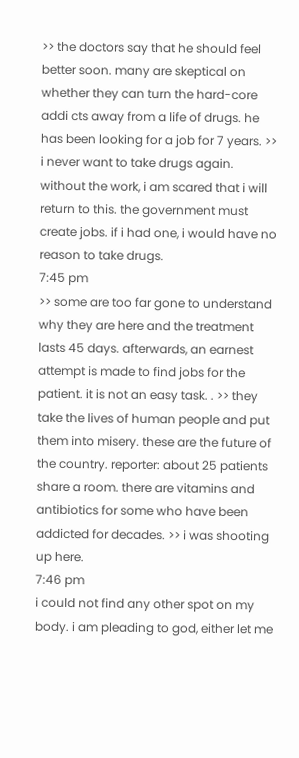>> the doctors say that he should feel better soon. many are skeptical on whether they can turn the hard-core addi cts away from a life of drugs. he has been looking for a job for 7 years. >> i never want to take drugs again. without the work, i am scared that i will return to this. the government must create jobs. if i had one, i would have no reason to take drugs.
7:45 pm
>> some are too far gone to understand why they are here and the treatment lasts 45 days. afterwards, an earnest attempt is made to find jobs for the patient. it is not an easy task. . >> they take the lives of human people and put them into misery. these are the future of the country. reporter: about 25 patients share a room. there are vitamins and antibiotics for some who have been addicted for decades. >> i was shooting up here.
7:46 pm
i could not find any other spot on my body. i am pleading to god, either let me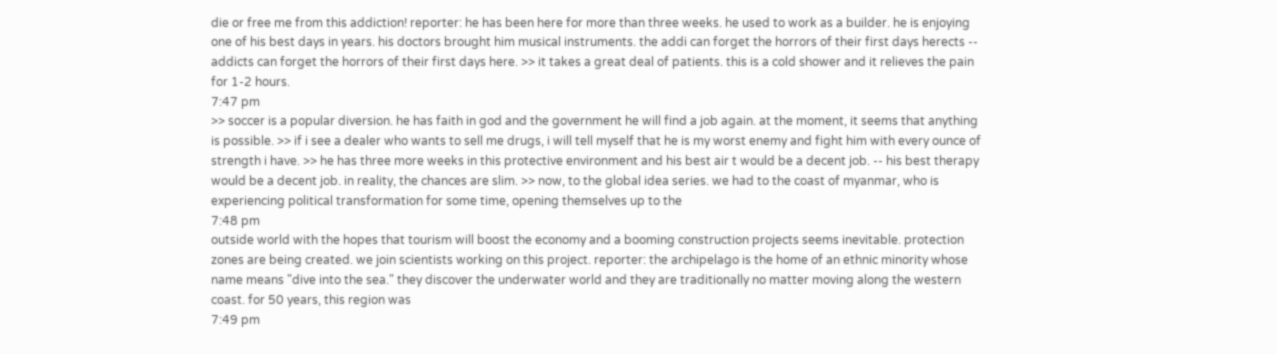die or free me from this addiction! reporter: he has been here for more than three weeks. he used to work as a builder. he is enjoying one of his best days in years. his doctors brought him musical instruments. the addi can forget the horrors of their first days herects -- addicts can forget the horrors of their first days here. >> it takes a great deal of patients. this is a cold shower and it relieves the pain for 1-2 hours.
7:47 pm
>> soccer is a popular diversion. he has faith in god and the government he will find a job again. at the moment, it seems that anything is possible. >> if i see a dealer who wants to sell me drugs, i will tell myself that he is my worst enemy and fight him with every ounce of strength i have. >> he has three more weeks in this protective environment and his best air t would be a decent job. -- his best therapy would be a decent job. in reality, the chances are slim. >> now, to the global idea series. we had to the coast of myanmar, who is experiencing political transformation for some time, opening themselves up to the
7:48 pm
outside world with the hopes that tourism will boost the economy and a booming construction projects seems inevitable. protection zones are being created. we join scientists working on this project. reporter: the archipelago is the home of an ethnic minority whose name means "dive into the sea." they discover the underwater world and they are traditionally no matter moving along the western coast. for 50 years, this region was
7:49 pm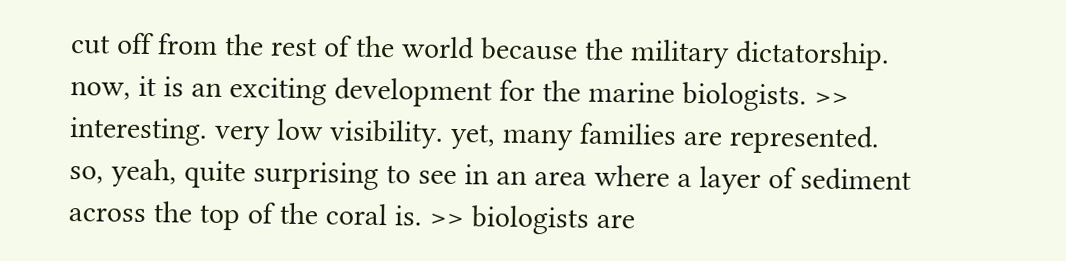cut off from the rest of the world because the military dictatorship. now, it is an exciting development for the marine biologists. >> interesting. very low visibility. yet, many families are represented. so, yeah, quite surprising to see in an area where a layer of sediment across the top of the coral is. >> biologists are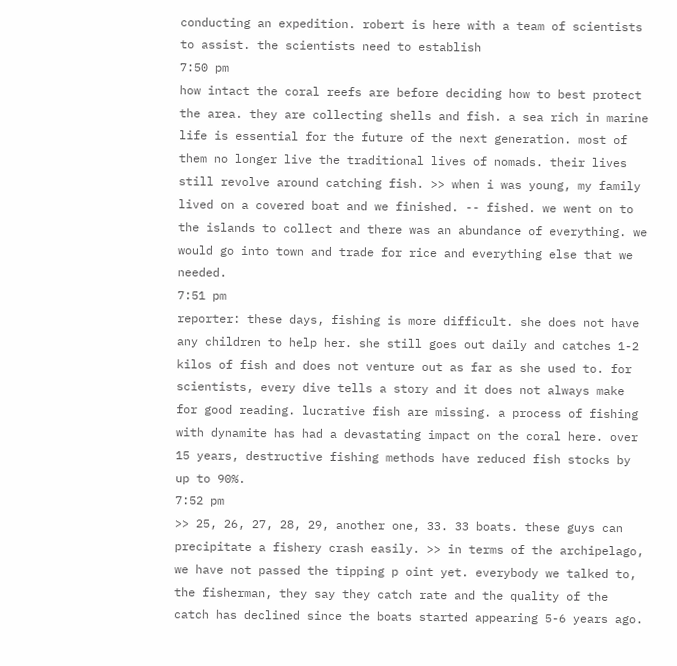conducting an expedition. robert is here with a team of scientists to assist. the scientists need to establish
7:50 pm
how intact the coral reefs are before deciding how to best protect the area. they are collecting shells and fish. a sea rich in marine life is essential for the future of the next generation. most of them no longer live the traditional lives of nomads. their lives still revolve around catching fish. >> when i was young, my family lived on a covered boat and we finished. -- fished. we went on to the islands to collect and there was an abundance of everything. we would go into town and trade for rice and everything else that we needed.
7:51 pm
reporter: these days, fishing is more difficult. she does not have any children to help her. she still goes out daily and catches 1-2 kilos of fish and does not venture out as far as she used to. for scientists, every dive tells a story and it does not always make for good reading. lucrative fish are missing. a process of fishing with dynamite has had a devastating impact on the coral here. over 15 years, destructive fishing methods have reduced fish stocks by up to 90%.
7:52 pm
>> 25, 26, 27, 28, 29, another one, 33. 33 boats. these guys can precipitate a fishery crash easily. >> in terms of the archipelago, we have not passed the tipping p oint yet. everybody we talked to, the fisherman, they say they catch rate and the quality of the catch has declined since the boats started appearing 5-6 years ago.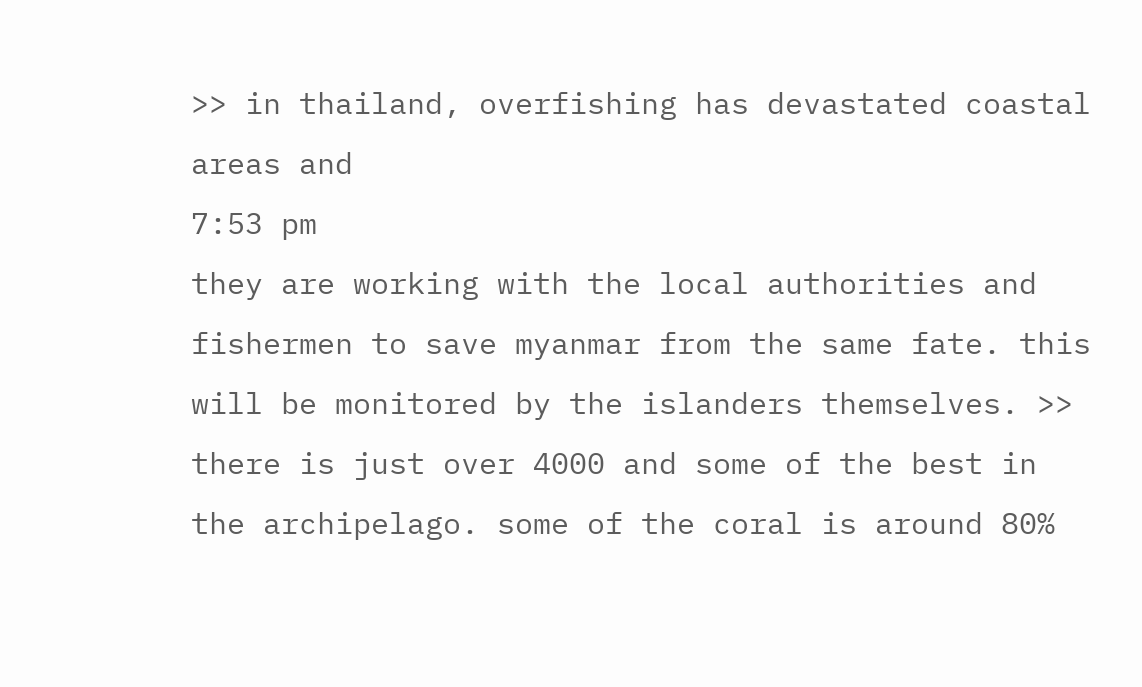>> in thailand, overfishing has devastated coastal areas and
7:53 pm
they are working with the local authorities and fishermen to save myanmar from the same fate. this will be monitored by the islanders themselves. >> there is just over 4000 and some of the best in the archipelago. some of the coral is around 80%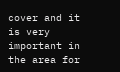cover and it is very important in the area for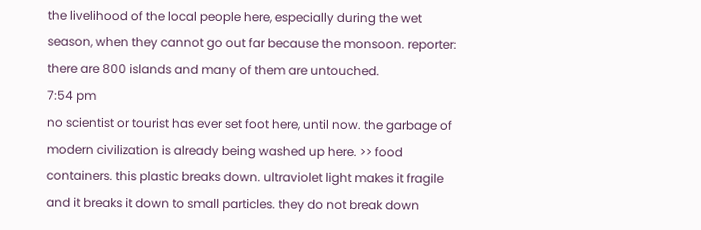the livelihood of the local people here, especially during the wet season, when they cannot go out far because the monsoon. reporter: there are 800 islands and many of them are untouched.
7:54 pm
no scientist or tourist has ever set foot here, until now. the garbage of modern civilization is already being washed up here. >> food containers. this plastic breaks down. ultraviolet light makes it fragile and it breaks it down to small particles. they do not break down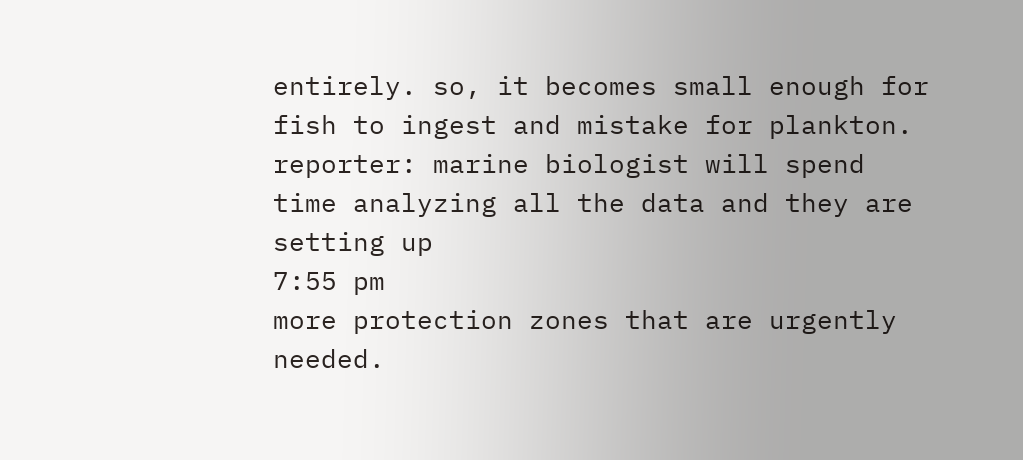entirely. so, it becomes small enough for fish to ingest and mistake for plankton. reporter: marine biologist will spend time analyzing all the data and they are setting up
7:55 pm
more protection zones that are urgently needed.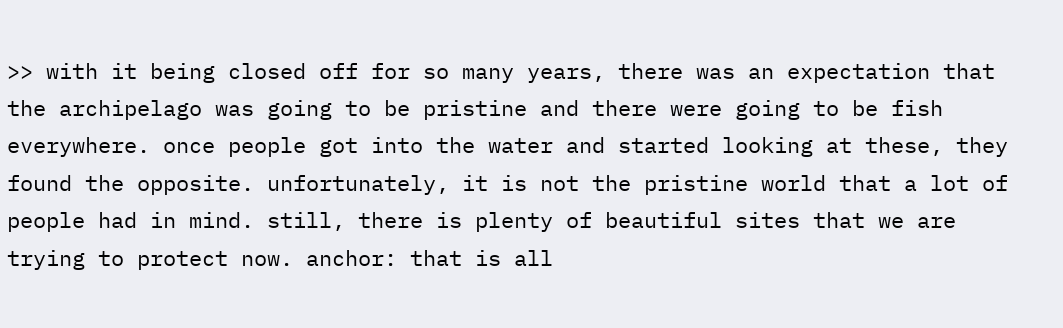>> with it being closed off for so many years, there was an expectation that the archipelago was going to be pristine and there were going to be fish everywhere. once people got into the water and started looking at these, they found the opposite. unfortunately, it is not the pristine world that a lot of people had in mind. still, there is plenty of beautiful sites that we are trying to protect now. anchor: that is all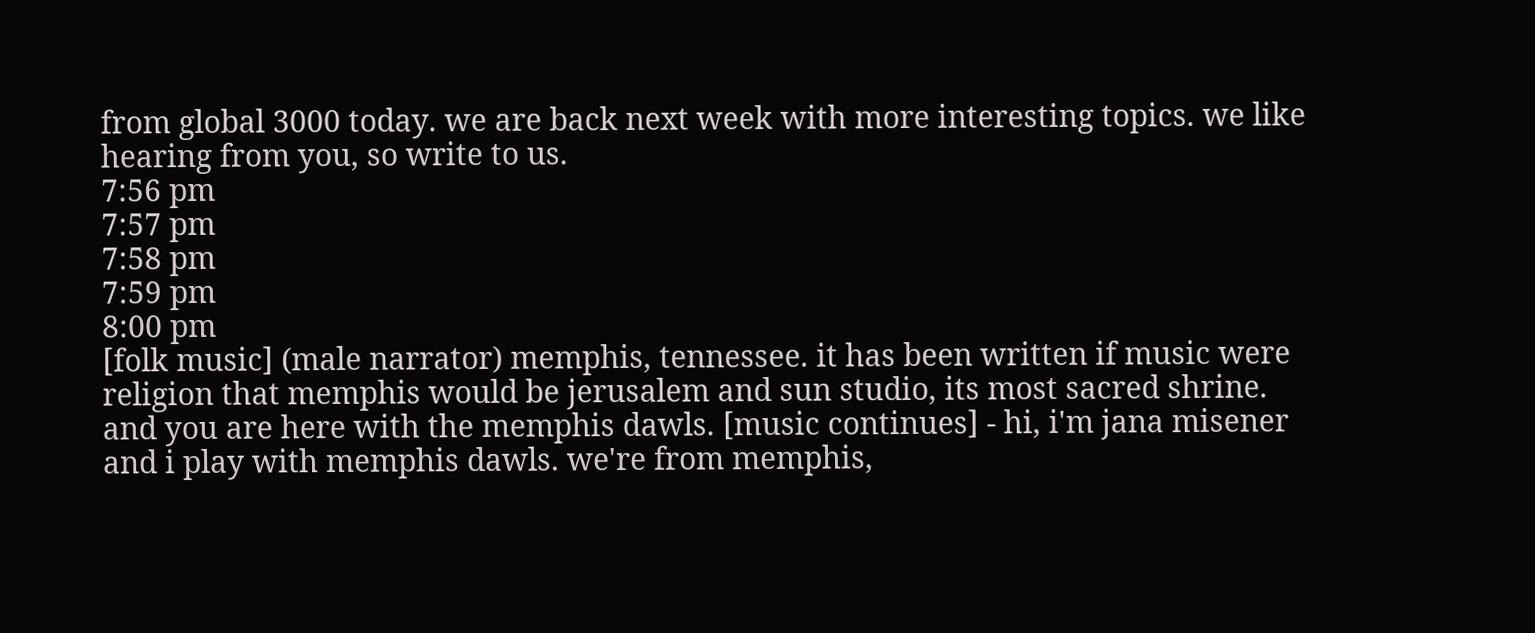from global 3000 today. we are back next week with more interesting topics. we like hearing from you, so write to us.
7:56 pm
7:57 pm
7:58 pm
7:59 pm
8:00 pm
[folk music] (male narrator) memphis, tennessee. it has been written if music were religion that memphis would be jerusalem and sun studio, its most sacred shrine. and you are here with the memphis dawls. [music continues] - hi, i'm jana misener and i play with memphis dawls. we're from memphis,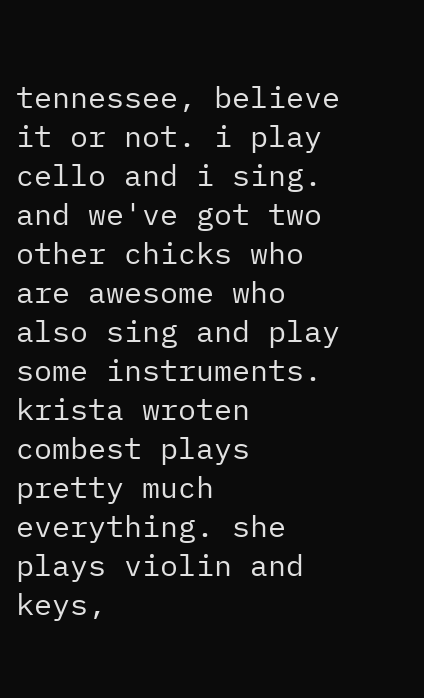tennessee, believe it or not. i play cello and i sing. and we've got two other chicks who are awesome who also sing and play some instruments. krista wroten combest plays pretty much everything. she plays violin and keys,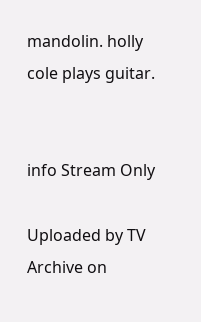mandolin. holly cole plays guitar.


info Stream Only

Uploaded by TV Archive on